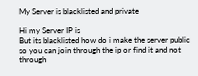My Server is blacklisted and private

Hi my Server IP is
But its blacklisted how do i make the server public so you can join through the ip or find it and not through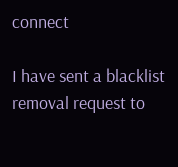connect

I have sent a blacklist removal request to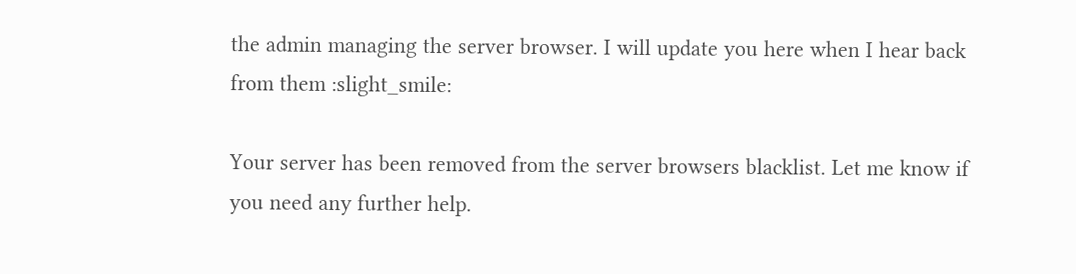the admin managing the server browser. I will update you here when I hear back from them :slight_smile:

Your server has been removed from the server browsers blacklist. Let me know if you need any further help.